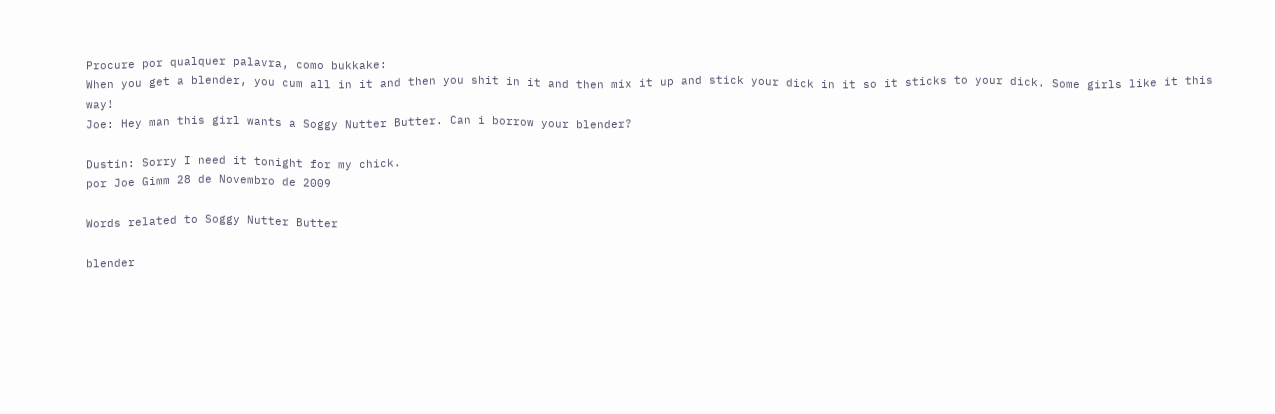Procure por qualquer palavra, como bukkake:
When you get a blender, you cum all in it and then you shit in it and then mix it up and stick your dick in it so it sticks to your dick. Some girls like it this way!
Joe: Hey man this girl wants a Soggy Nutter Butter. Can i borrow your blender?

Dustin: Sorry I need it tonight for my chick.
por Joe Gimm 28 de Novembro de 2009

Words related to Soggy Nutter Butter

blender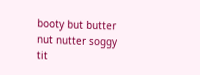booty but butter nut nutter soggy tit